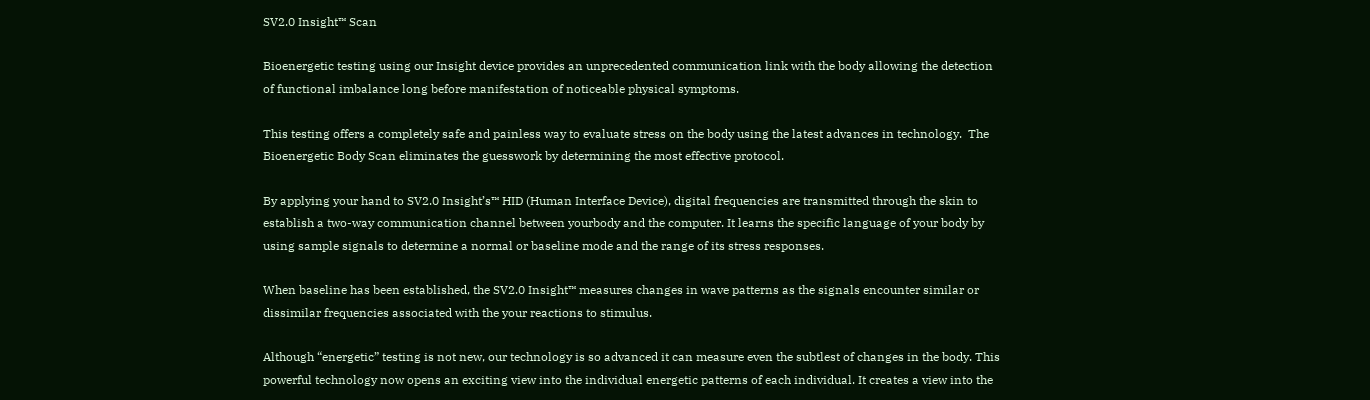SV2.0 Insight™ Scan

Bioenergetic testing using our Insight device provides an unprecedented communication link with the body allowing the detection of functional imbalance long before manifestation of noticeable physical symptoms.

This testing offers a completely safe and painless way to evaluate stress on the body using the latest advances in technology.  The Bioenergetic Body Scan eliminates the guesswork by determining the most effective protocol.

By applying your hand to SV2.0 Insight’s™ HID (Human Interface Device), digital frequencies are transmitted through the skin to establish a two-way communication channel between yourbody and the computer. It learns the specific language of your body by using sample signals to determine a normal or baseline mode and the range of its stress responses.

When baseline has been established, the SV2.0 Insight™ measures changes in wave patterns as the signals encounter similar or dissimilar frequencies associated with the your reactions to stimulus.

Although “energetic” testing is not new, our technology is so advanced it can measure even the subtlest of changes in the body. This powerful technology now opens an exciting view into the individual energetic patterns of each individual. It creates a view into the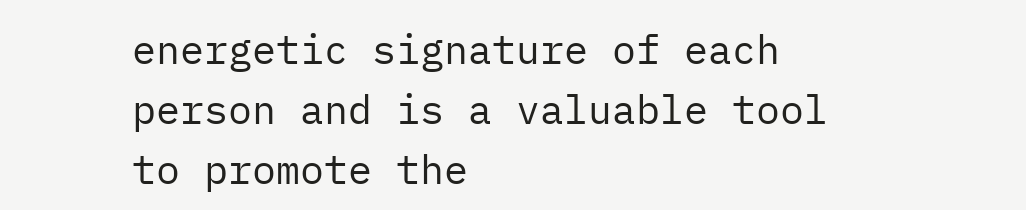energetic signature of each person and is a valuable tool to promote the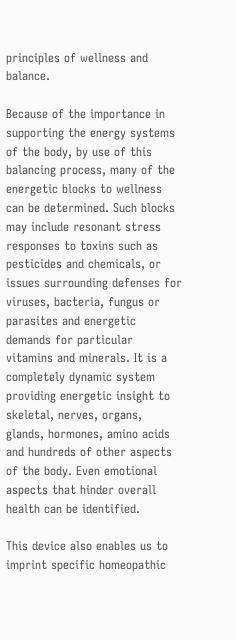principles of wellness and balance.

Because of the importance in supporting the energy systems of the body, by use of this balancing process, many of the energetic blocks to wellness can be determined. Such blocks may include resonant stress responses to toxins such as pesticides and chemicals, or issues surrounding defenses for viruses, bacteria, fungus or parasites and energetic demands for particular vitamins and minerals. It is a completely dynamic system providing energetic insight to skeletal, nerves, organs, glands, hormones, amino acids and hundreds of other aspects of the body. Even emotional aspects that hinder overall health can be identified.

This device also enables us to imprint specific homeopathic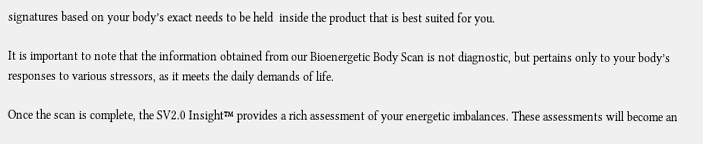signatures based on your body’s exact needs to be held  inside the product that is best suited for you.

It is important to note that the information obtained from our Bioenergetic Body Scan is not diagnostic, but pertains only to your body’s responses to various stressors, as it meets the daily demands of life.

Once the scan is complete, the SV2.0 Insight™ provides a rich assessment of your energetic imbalances. These assessments will become an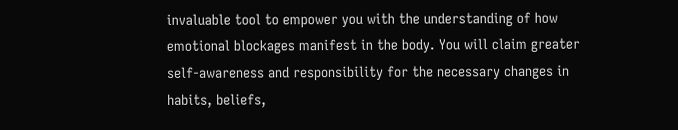invaluable tool to empower you with the understanding of how emotional blockages manifest in the body. You will claim greater self-awareness and responsibility for the necessary changes in habits, beliefs,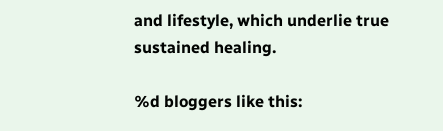and lifestyle, which underlie true sustained healing.

%d bloggers like this: